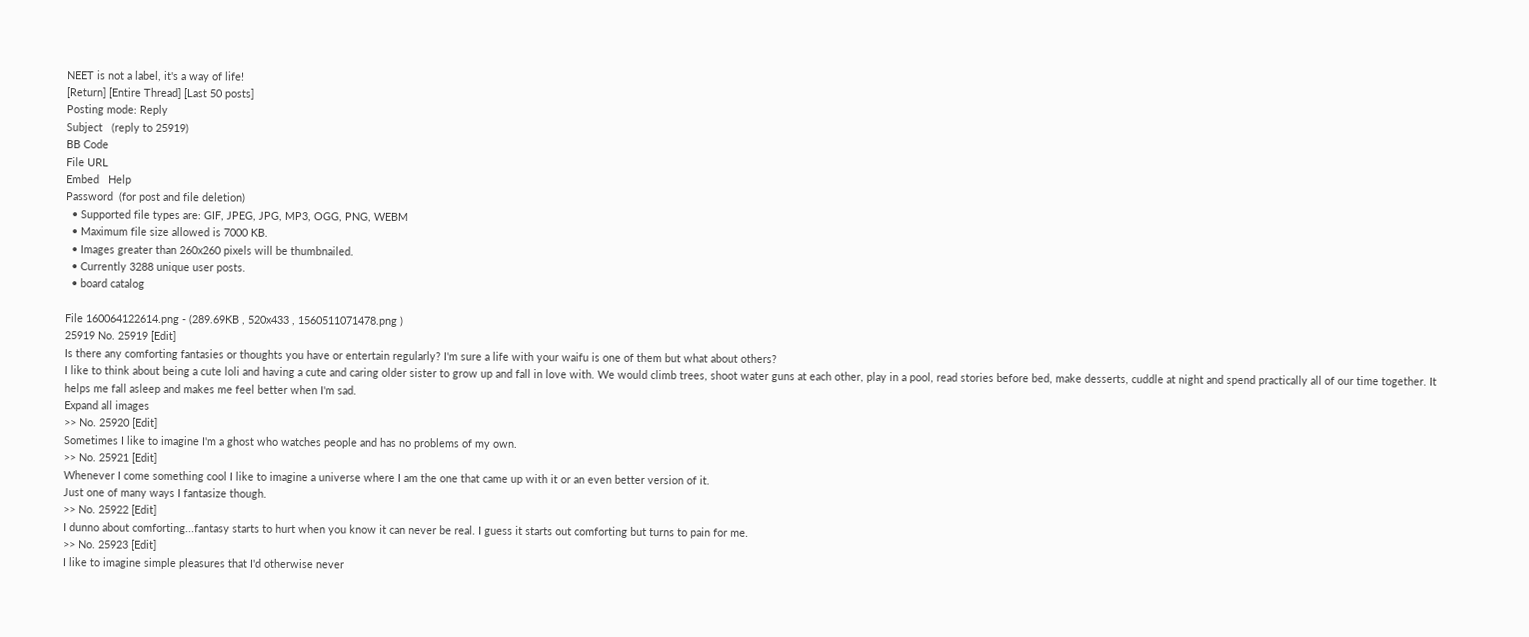NEET is not a label, it's a way of life!
[Return] [Entire Thread] [Last 50 posts]
Posting mode: Reply
Subject   (reply to 25919)
BB Code
File URL
Embed   Help
Password  (for post and file deletion)
  • Supported file types are: GIF, JPEG, JPG, MP3, OGG, PNG, WEBM
  • Maximum file size allowed is 7000 KB.
  • Images greater than 260x260 pixels will be thumbnailed.
  • Currently 3288 unique user posts.
  • board catalog

File 160064122614.png - (289.69KB , 520x433 , 1560511071478.png )
25919 No. 25919 [Edit]
Is there any comforting fantasies or thoughts you have or entertain regularly? I'm sure a life with your waifu is one of them but what about others?
I like to think about being a cute loli and having a cute and caring older sister to grow up and fall in love with. We would climb trees, shoot water guns at each other, play in a pool, read stories before bed, make desserts, cuddle at night and spend practically all of our time together. It helps me fall asleep and makes me feel better when I'm sad.
Expand all images
>> No. 25920 [Edit]
Sometimes I like to imagine I'm a ghost who watches people and has no problems of my own.
>> No. 25921 [Edit]
Whenever I come something cool I like to imagine a universe where I am the one that came up with it or an even better version of it.
Just one of many ways I fantasize though.
>> No. 25922 [Edit]
I dunno about comforting...fantasy starts to hurt when you know it can never be real. I guess it starts out comforting but turns to pain for me.
>> No. 25923 [Edit]
I like to imagine simple pleasures that I'd otherwise never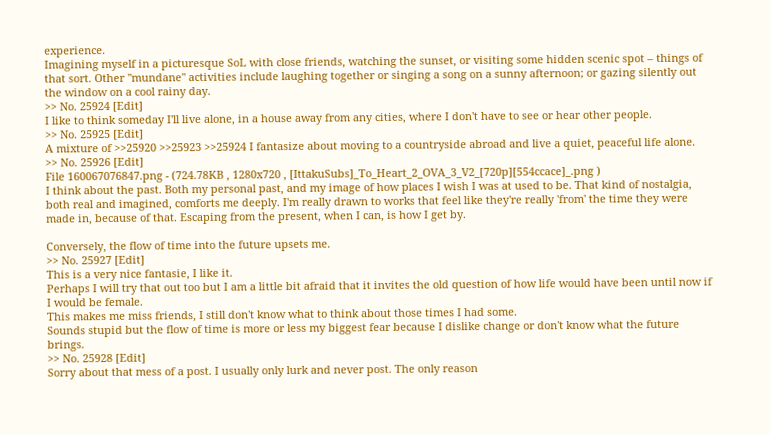experience.
Imagining myself in a picturesque SoL with close friends, watching the sunset, or visiting some hidden scenic spot – things of that sort. Other "mundane" activities include laughing together or singing a song on a sunny afternoon; or gazing silently out the window on a cool rainy day.
>> No. 25924 [Edit]
I like to think someday I'll live alone, in a house away from any cities, where I don't have to see or hear other people.
>> No. 25925 [Edit]
A mixture of >>25920 >>25923 >>25924 I fantasize about moving to a countryside abroad and live a quiet, peaceful life alone.
>> No. 25926 [Edit]
File 160067076847.png - (724.78KB , 1280x720 , [IttakuSubs]_To_Heart_2_OVA_3_V2_[720p][554ccace]_.png )
I think about the past. Both my personal past, and my image of how places I wish I was at used to be. That kind of nostalgia, both real and imagined, comforts me deeply. I'm really drawn to works that feel like they're really 'from' the time they were made in, because of that. Escaping from the present, when I can, is how I get by.

Conversely, the flow of time into the future upsets me.
>> No. 25927 [Edit]
This is a very nice fantasie, I like it.
Perhaps I will try that out too but I am a little bit afraid that it invites the old question of how life would have been until now if I would be female.
This makes me miss friends, I still don't know what to think about those times I had some.
Sounds stupid but the flow of time is more or less my biggest fear because I dislike change or don't know what the future brings.
>> No. 25928 [Edit]
Sorry about that mess of a post. I usually only lurk and never post. The only reason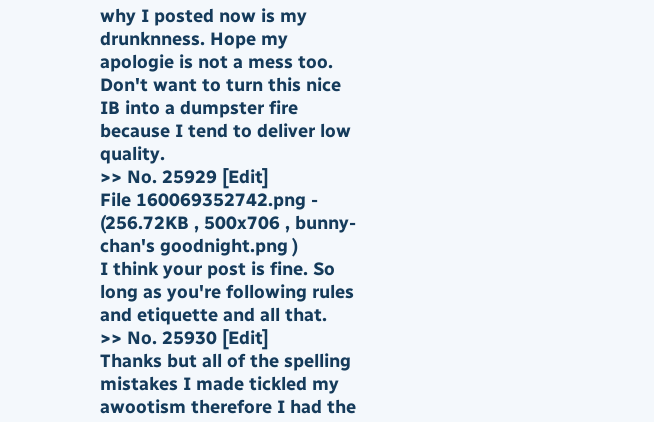why I posted now is my drunknness. Hope my apologie is not a mess too. Don't want to turn this nice IB into a dumpster fire because I tend to deliver low quality.
>> No. 25929 [Edit]
File 160069352742.png - (256.72KB , 500x706 , bunny-chan's goodnight.png )
I think your post is fine. So long as you're following rules and etiquette and all that.
>> No. 25930 [Edit]
Thanks but all of the spelling mistakes I made tickled my awootism therefore I had the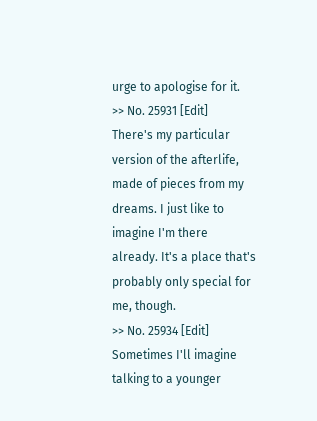urge to apologise for it.
>> No. 25931 [Edit]
There's my particular version of the afterlife, made of pieces from my dreams. I just like to imagine I'm there already. It's a place that's probably only special for me, though.
>> No. 25934 [Edit]
Sometimes I'll imagine talking to a younger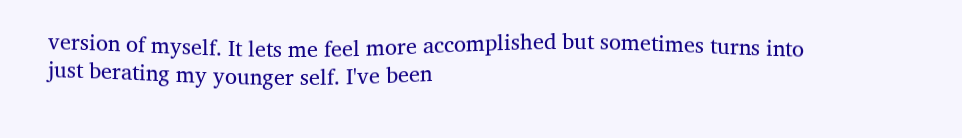version of myself. It lets me feel more accomplished but sometimes turns into just berating my younger self. I've been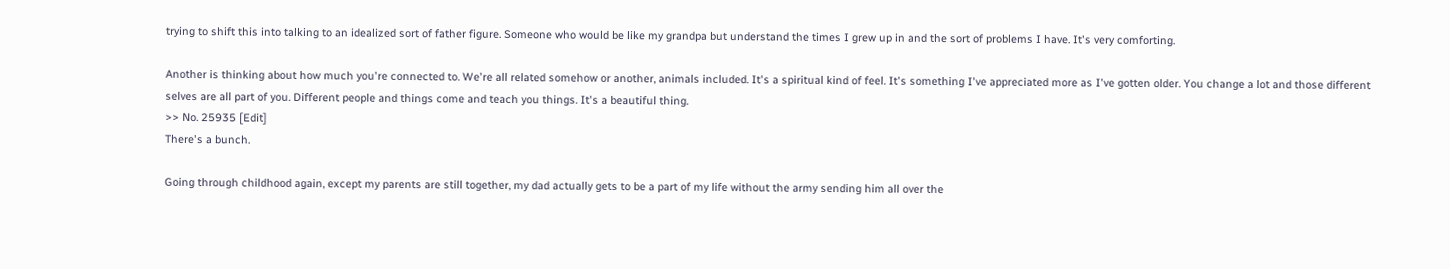trying to shift this into talking to an idealized sort of father figure. Someone who would be like my grandpa but understand the times I grew up in and the sort of problems I have. It's very comforting.

Another is thinking about how much you're connected to. We're all related somehow or another, animals included. It's a spiritual kind of feel. It's something I've appreciated more as I've gotten older. You change a lot and those different selves are all part of you. Different people and things come and teach you things. It's a beautiful thing.
>> No. 25935 [Edit]
There's a bunch.

Going through childhood again, except my parents are still together, my dad actually gets to be a part of my life without the army sending him all over the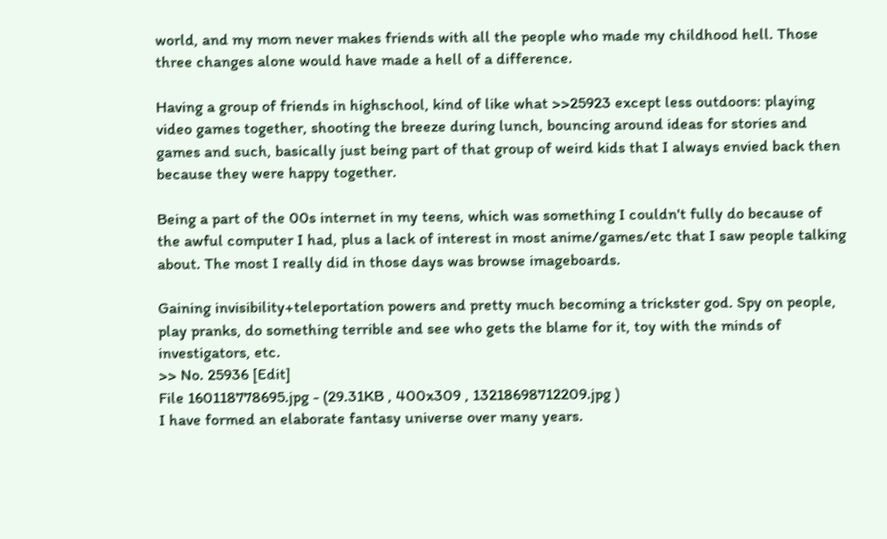world, and my mom never makes friends with all the people who made my childhood hell. Those three changes alone would have made a hell of a difference.

Having a group of friends in highschool, kind of like what >>25923 except less outdoors: playing video games together, shooting the breeze during lunch, bouncing around ideas for stories and games and such, basically just being part of that group of weird kids that I always envied back then because they were happy together.

Being a part of the 00s internet in my teens, which was something I couldn't fully do because of the awful computer I had, plus a lack of interest in most anime/games/etc that I saw people talking about. The most I really did in those days was browse imageboards.

Gaining invisibility+teleportation powers and pretty much becoming a trickster god. Spy on people, play pranks, do something terrible and see who gets the blame for it, toy with the minds of investigators, etc.
>> No. 25936 [Edit]
File 160118778695.jpg - (29.31KB , 400x309 , 13218698712209.jpg )
I have formed an elaborate fantasy universe over many years.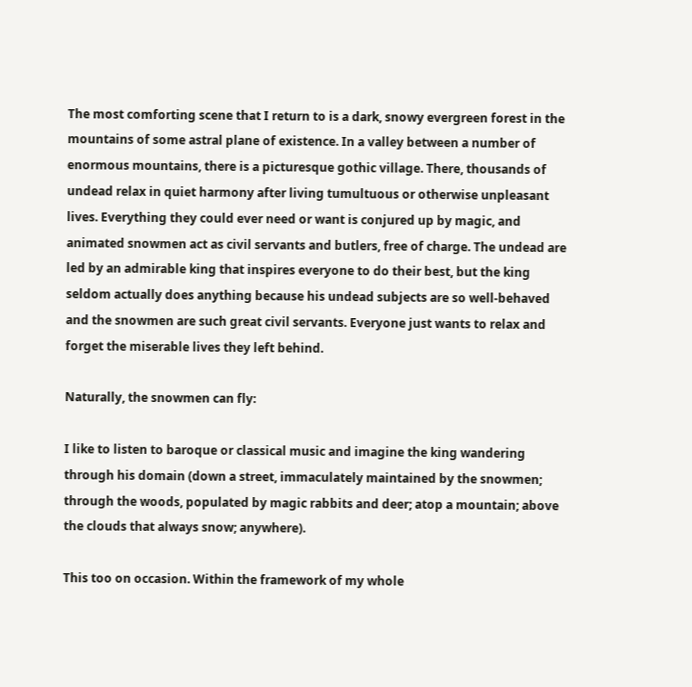The most comforting scene that I return to is a dark, snowy evergreen forest in the mountains of some astral plane of existence. In a valley between a number of enormous mountains, there is a picturesque gothic village. There, thousands of undead relax in quiet harmony after living tumultuous or otherwise unpleasant lives. Everything they could ever need or want is conjured up by magic, and animated snowmen act as civil servants and butlers, free of charge. The undead are led by an admirable king that inspires everyone to do their best, but the king seldom actually does anything because his undead subjects are so well-behaved and the snowmen are such great civil servants. Everyone just wants to relax and forget the miserable lives they left behind.

Naturally, the snowmen can fly:

I like to listen to baroque or classical music and imagine the king wandering through his domain (down a street, immaculately maintained by the snowmen; through the woods, populated by magic rabbits and deer; atop a mountain; above the clouds that always snow; anywhere).

This too on occasion. Within the framework of my whole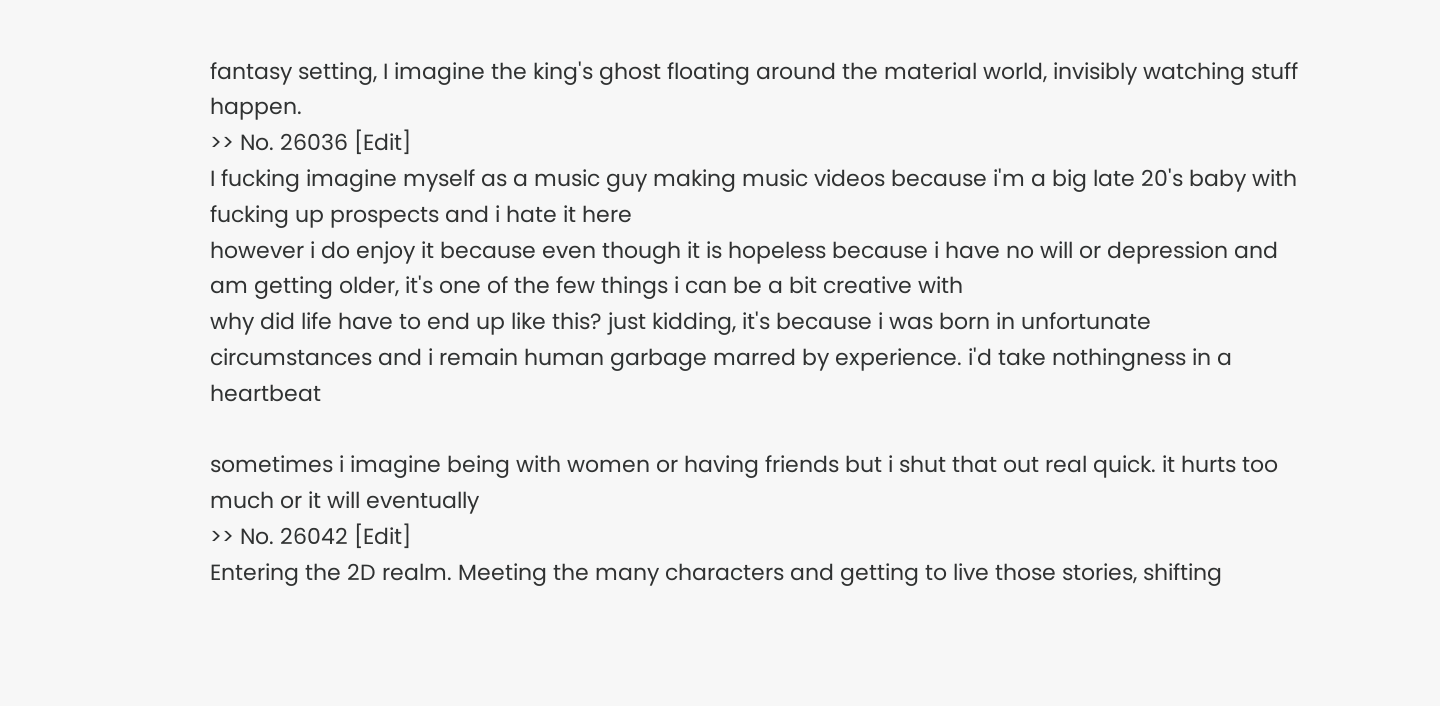fantasy setting, I imagine the king's ghost floating around the material world, invisibly watching stuff happen.
>> No. 26036 [Edit]
I fucking imagine myself as a music guy making music videos because i'm a big late 20's baby with fucking up prospects and i hate it here
however i do enjoy it because even though it is hopeless because i have no will or depression and am getting older, it's one of the few things i can be a bit creative with
why did life have to end up like this? just kidding, it's because i was born in unfortunate circumstances and i remain human garbage marred by experience. i'd take nothingness in a heartbeat

sometimes i imagine being with women or having friends but i shut that out real quick. it hurts too much or it will eventually
>> No. 26042 [Edit]
Entering the 2D realm. Meeting the many characters and getting to live those stories, shifting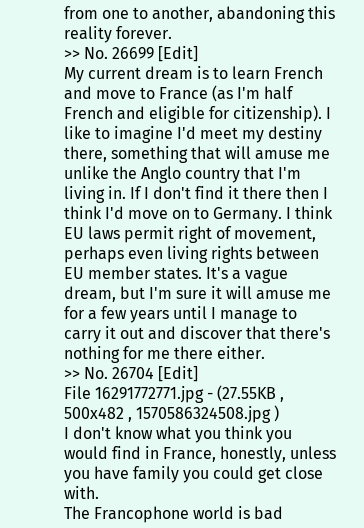from one to another, abandoning this reality forever.
>> No. 26699 [Edit]
My current dream is to learn French and move to France (as I'm half French and eligible for citizenship). I like to imagine I'd meet my destiny there, something that will amuse me unlike the Anglo country that I'm living in. If I don't find it there then I think I'd move on to Germany. I think EU laws permit right of movement, perhaps even living rights between EU member states. It's a vague dream, but I'm sure it will amuse me for a few years until I manage to carry it out and discover that there's nothing for me there either.
>> No. 26704 [Edit]
File 16291772771.jpg - (27.55KB , 500x482 , 1570586324508.jpg )
I don't know what you think you would find in France, honestly, unless you have family you could get close with.
The Francophone world is bad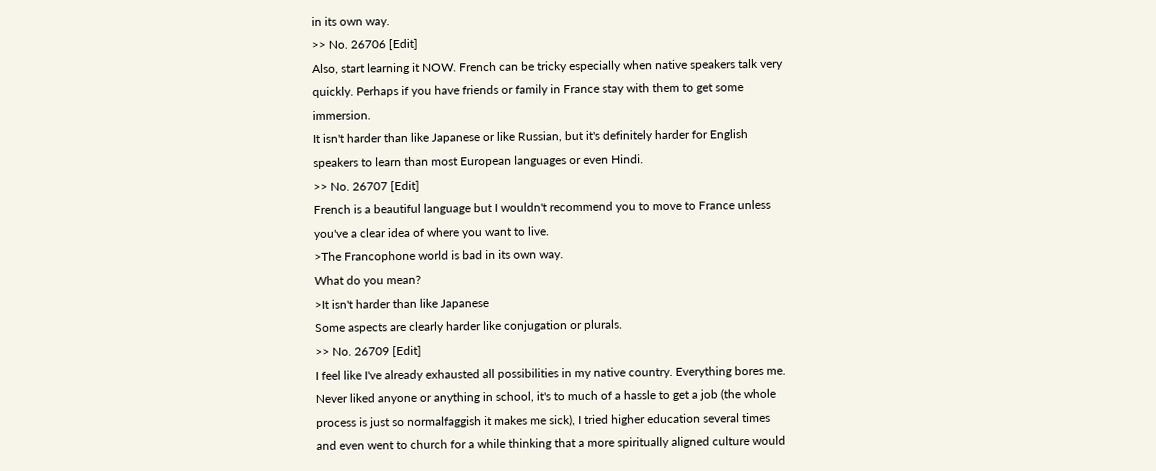in its own way.
>> No. 26706 [Edit]
Also, start learning it NOW. French can be tricky especially when native speakers talk very quickly. Perhaps if you have friends or family in France stay with them to get some immersion.
It isn't harder than like Japanese or like Russian, but it's definitely harder for English speakers to learn than most European languages or even Hindi.
>> No. 26707 [Edit]
French is a beautiful language but I wouldn't recommend you to move to France unless you've a clear idea of where you want to live.
>The Francophone world is bad in its own way.
What do you mean?
>It isn't harder than like Japanese
Some aspects are clearly harder like conjugation or plurals.
>> No. 26709 [Edit]
I feel like I've already exhausted all possibilities in my native country. Everything bores me. Never liked anyone or anything in school, it's to much of a hassle to get a job (the whole process is just so normalfaggish it makes me sick), I tried higher education several times and even went to church for a while thinking that a more spiritually aligned culture would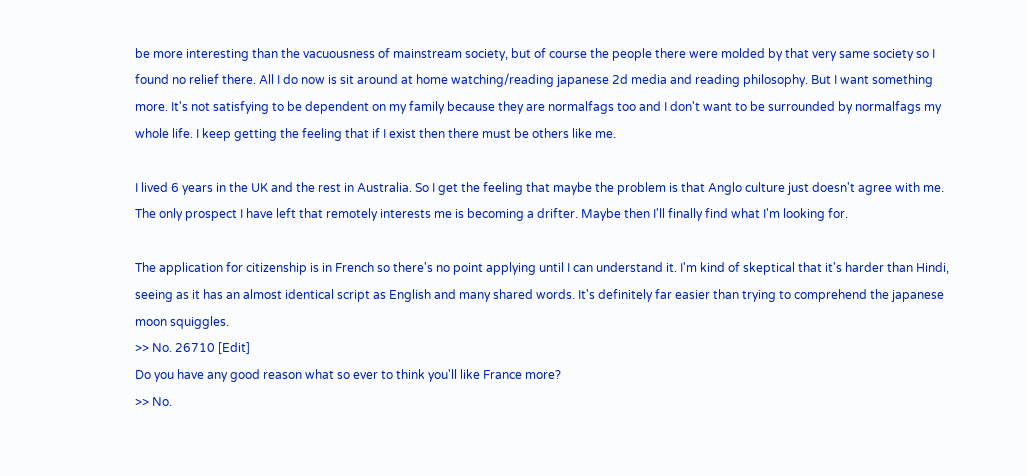be more interesting than the vacuousness of mainstream society, but of course the people there were molded by that very same society so I found no relief there. All I do now is sit around at home watching/reading japanese 2d media and reading philosophy. But I want something more. It's not satisfying to be dependent on my family because they are normalfags too and I don't want to be surrounded by normalfags my whole life. I keep getting the feeling that if I exist then there must be others like me.

I lived 6 years in the UK and the rest in Australia. So I get the feeling that maybe the problem is that Anglo culture just doesn't agree with me. The only prospect I have left that remotely interests me is becoming a drifter. Maybe then I'll finally find what I'm looking for.

The application for citizenship is in French so there's no point applying until I can understand it. I'm kind of skeptical that it's harder than Hindi, seeing as it has an almost identical script as English and many shared words. It's definitely far easier than trying to comprehend the japanese moon squiggles.
>> No. 26710 [Edit]
Do you have any good reason what so ever to think you'll like France more?
>> No.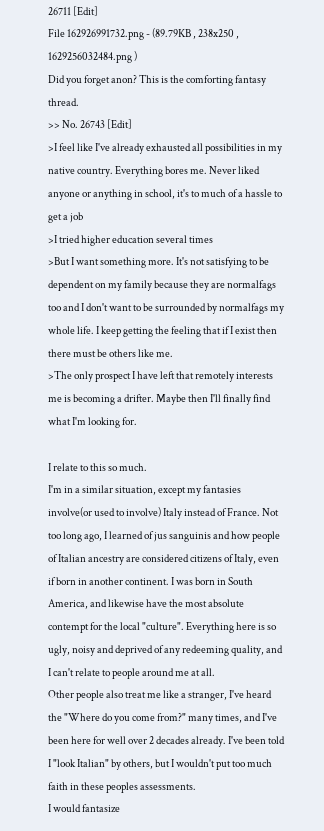26711 [Edit]
File 162926991732.png - (89.79KB , 238x250 , 1629256032484.png )
Did you forget anon? This is the comforting fantasy thread.
>> No. 26743 [Edit]
>I feel like I've already exhausted all possibilities in my native country. Everything bores me. Never liked anyone or anything in school, it's to much of a hassle to get a job
>I tried higher education several times
>But I want something more. It's not satisfying to be dependent on my family because they are normalfags too and I don't want to be surrounded by normalfags my whole life. I keep getting the feeling that if I exist then there must be others like me.
>The only prospect I have left that remotely interests me is becoming a drifter. Maybe then I'll finally find what I'm looking for.

I relate to this so much.
I'm in a similar situation, except my fantasies involve(or used to involve) Italy instead of France. Not too long ago, I learned of jus sanguinis and how people of Italian ancestry are considered citizens of Italy, even if born in another continent. I was born in South America, and likewise have the most absolute contempt for the local "culture". Everything here is so ugly, noisy and deprived of any redeeming quality, and I can't relate to people around me at all.
Other people also treat me like a stranger, I've heard the "Where do you come from?" many times, and I've been here for well over 2 decades already. I've been told I "look Italian" by others, but I wouldn't put too much faith in these peoples assessments.
I would fantasize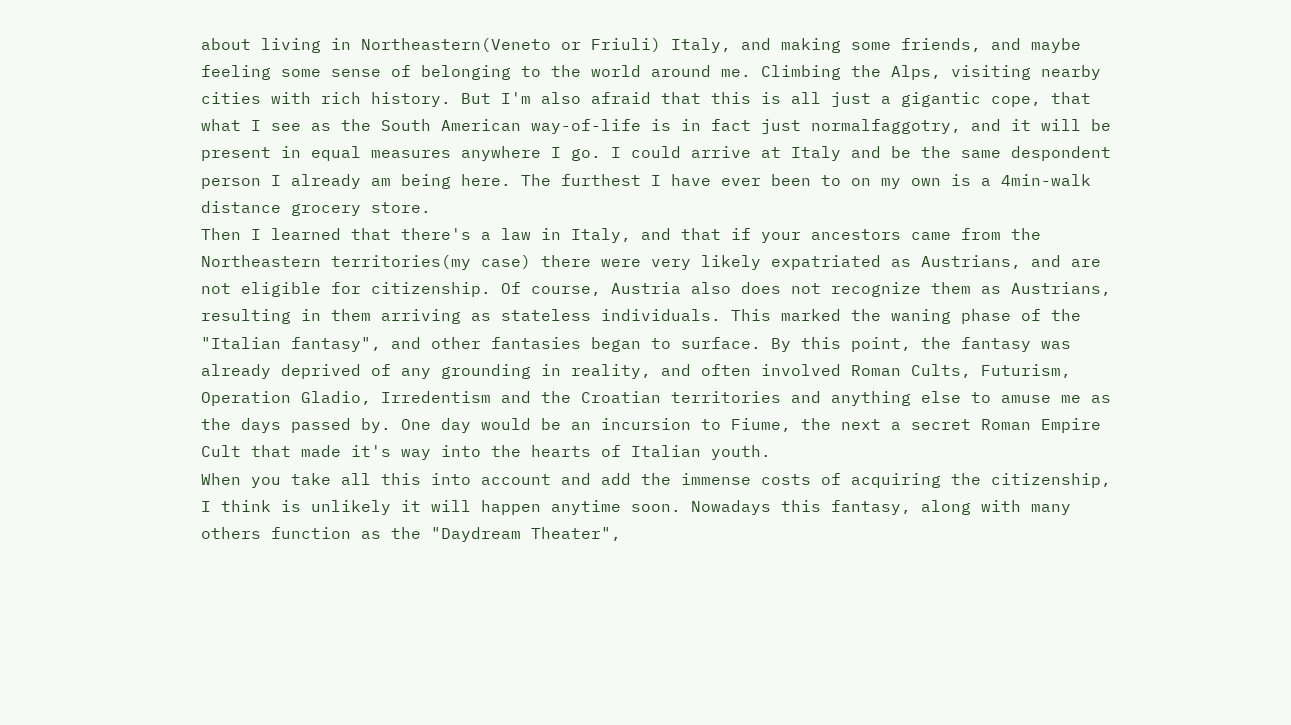about living in Northeastern(Veneto or Friuli) Italy, and making some friends, and maybe feeling some sense of belonging to the world around me. Climbing the Alps, visiting nearby cities with rich history. But I'm also afraid that this is all just a gigantic cope, that what I see as the South American way-of-life is in fact just normalfaggotry, and it will be present in equal measures anywhere I go. I could arrive at Italy and be the same despondent person I already am being here. The furthest I have ever been to on my own is a 4min-walk distance grocery store.
Then I learned that there's a law in Italy, and that if your ancestors came from the Northeastern territories(my case) there were very likely expatriated as Austrians, and are not eligible for citizenship. Of course, Austria also does not recognize them as Austrians, resulting in them arriving as stateless individuals. This marked the waning phase of the "Italian fantasy", and other fantasies began to surface. By this point, the fantasy was already deprived of any grounding in reality, and often involved Roman Cults, Futurism, Operation Gladio, Irredentism and the Croatian territories and anything else to amuse me as the days passed by. One day would be an incursion to Fiume, the next a secret Roman Empire Cult that made it's way into the hearts of Italian youth.
When you take all this into account and add the immense costs of acquiring the citizenship, I think is unlikely it will happen anytime soon. Nowadays this fantasy, along with many others function as the "Daydream Theater",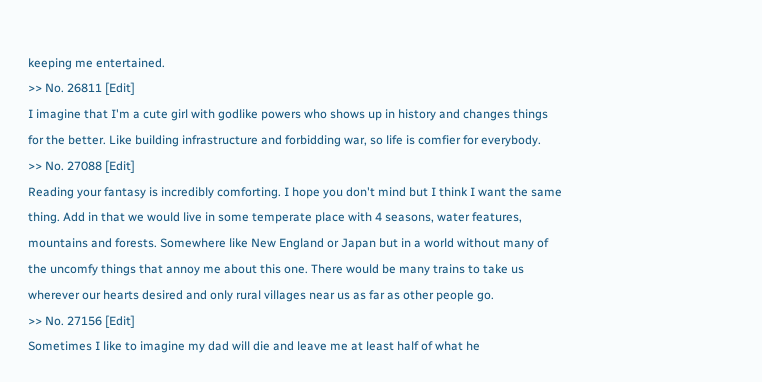keeping me entertained.
>> No. 26811 [Edit]
I imagine that I'm a cute girl with godlike powers who shows up in history and changes things for the better. Like building infrastructure and forbidding war, so life is comfier for everybody.
>> No. 27088 [Edit]
Reading your fantasy is incredibly comforting. I hope you don't mind but I think I want the same thing. Add in that we would live in some temperate place with 4 seasons, water features, mountains and forests. Somewhere like New England or Japan but in a world without many of the uncomfy things that annoy me about this one. There would be many trains to take us wherever our hearts desired and only rural villages near us as far as other people go.
>> No. 27156 [Edit]
Sometimes I like to imagine my dad will die and leave me at least half of what he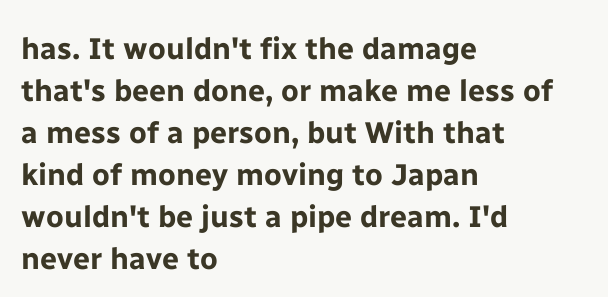has. It wouldn't fix the damage that's been done, or make me less of a mess of a person, but With that kind of money moving to Japan wouldn't be just a pipe dream. I'd never have to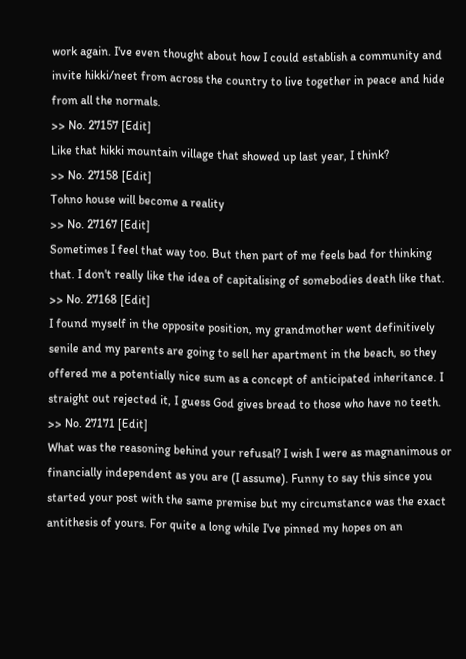work again. I've even thought about how I could establish a community and invite hikki/neet from across the country to live together in peace and hide from all the normals.
>> No. 27157 [Edit]
Like that hikki mountain village that showed up last year, I think?
>> No. 27158 [Edit]
Tohno house will become a reality
>> No. 27167 [Edit]
Sometimes I feel that way too. But then part of me feels bad for thinking that. I don't really like the idea of capitalising of somebodies death like that.
>> No. 27168 [Edit]
I found myself in the opposite position, my grandmother went definitively senile and my parents are going to sell her apartment in the beach, so they offered me a potentially nice sum as a concept of anticipated inheritance. I straight out rejected it, I guess God gives bread to those who have no teeth.
>> No. 27171 [Edit]
What was the reasoning behind your refusal? I wish I were as magnanimous or financially independent as you are (I assume). Funny to say this since you started your post with the same premise but my circumstance was the exact antithesis of yours. For quite a long while I've pinned my hopes on an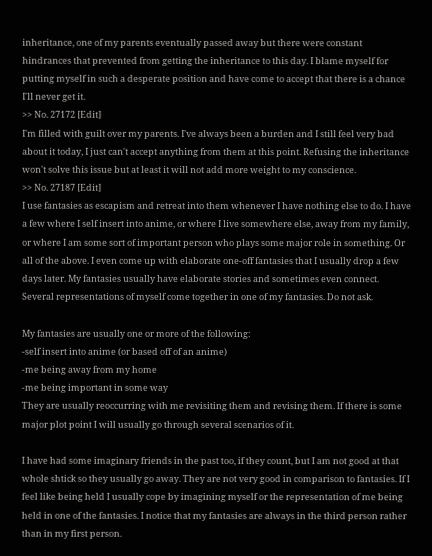inheritance, one of my parents eventually passed away but there were constant hindrances that prevented from getting the inheritance to this day. I blame myself for putting myself in such a desperate position and have come to accept that there is a chance I'll never get it.
>> No. 27172 [Edit]
I'm filled with guilt over my parents. I've always been a burden and I still feel very bad about it today, I just can't accept anything from them at this point. Refusing the inheritance won't solve this issue but at least it will not add more weight to my conscience.
>> No. 27187 [Edit]
I use fantasies as escapism and retreat into them whenever I have nothing else to do. I have a few where I self insert into anime, or where I live somewhere else, away from my family, or where I am some sort of important person who plays some major role in something. Or all of the above. I even come up with elaborate one-off fantasies that I usually drop a few days later. My fantasies usually have elaborate stories and sometimes even connect. Several representations of myself come together in one of my fantasies. Do not ask.

My fantasies are usually one or more of the following:
-self insert into anime (or based off of an anime)
-me being away from my home
-me being important in some way
They are usually reoccurring with me revisiting them and revising them. If there is some major plot point I will usually go through several scenarios of it.

I have had some imaginary friends in the past too, if they count, but I am not good at that whole shtick so they usually go away. They are not very good in comparison to fantasies. If I feel like being held I usually cope by imagining myself or the representation of me being held in one of the fantasies. I notice that my fantasies are always in the third person rather than in my first person.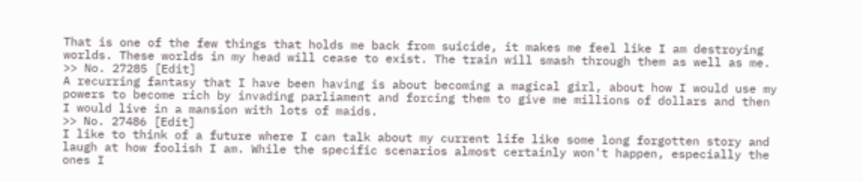That is one of the few things that holds me back from suicide, it makes me feel like I am destroying worlds. These worlds in my head will cease to exist. The train will smash through them as well as me.
>> No. 27285 [Edit]
A recurring fantasy that I have been having is about becoming a magical girl, about how I would use my powers to become rich by invading parliament and forcing them to give me millions of dollars and then I would live in a mansion with lots of maids.
>> No. 27486 [Edit]
I like to think of a future where I can talk about my current life like some long forgotten story and laugh at how foolish I am. While the specific scenarios almost certainly won't happen, especially the ones I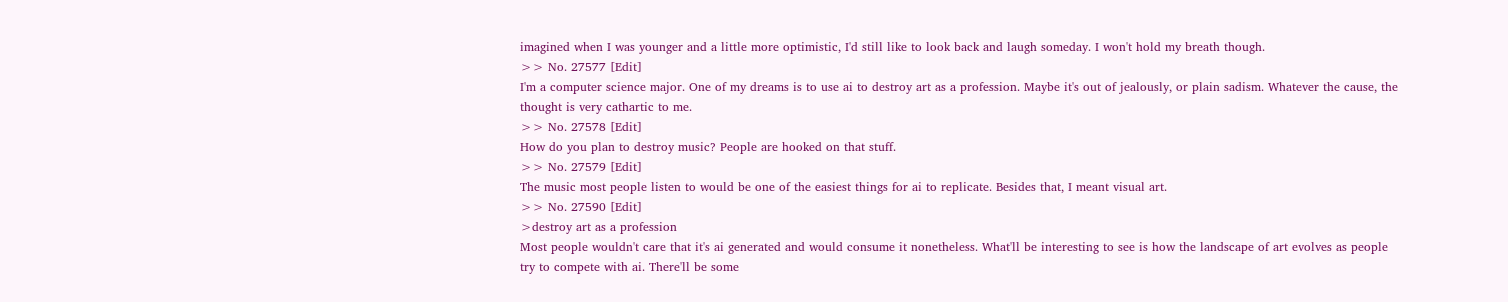imagined when I was younger and a little more optimistic, I'd still like to look back and laugh someday. I won't hold my breath though.
>> No. 27577 [Edit]
I'm a computer science major. One of my dreams is to use ai to destroy art as a profession. Maybe it's out of jealously, or plain sadism. Whatever the cause, the thought is very cathartic to me.
>> No. 27578 [Edit]
How do you plan to destroy music? People are hooked on that stuff.
>> No. 27579 [Edit]
The music most people listen to would be one of the easiest things for ai to replicate. Besides that, I meant visual art.
>> No. 27590 [Edit]
>destroy art as a profession
Most people wouldn't care that it's ai generated and would consume it nonetheless. What'll be interesting to see is how the landscape of art evolves as people try to compete with ai. There'll be some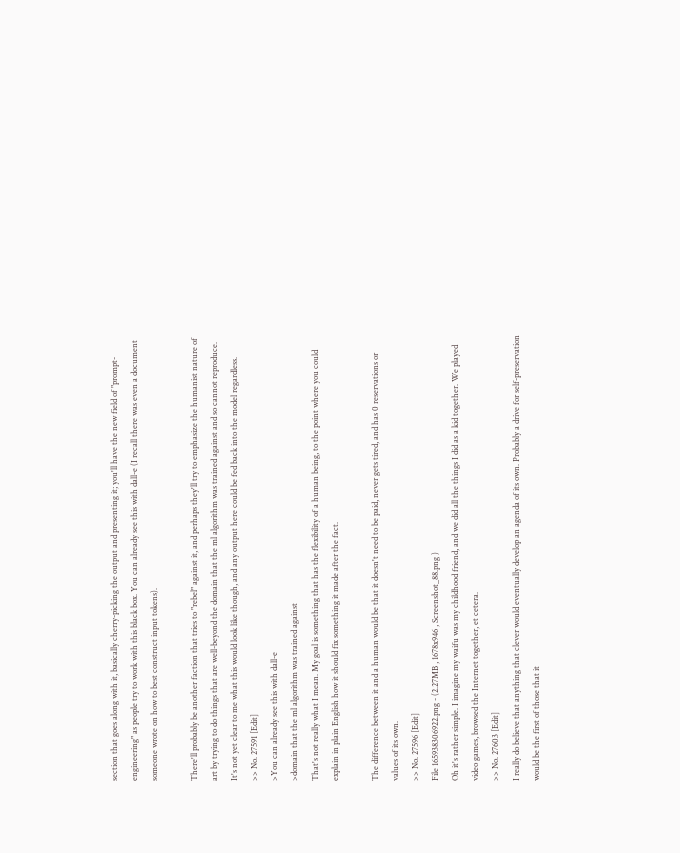section that goes along with it, basically cherry-picking the output and presenting it; you'll have the new field of "prompt-engineering" as people try to work with this black box. You can already see this with dall-e (I recall there was even a document someone wrote on how to best construct input tokens).

There'll probably be another faction that tries to "rebel" against it, and perhaps they'll try to emphasize the humanist nature of art by trying to do things that are well-beyond the domain that the ml algorithm was trained against and so cannot reproduce. It's not yet clear to me what this would look like though, and any output here could be fed back into the model regardless.
>> No. 27591 [Edit]
>You can already see this with dall-e
>domain that the ml algorithm was trained against
That's not really what I mean. My goal is something that has the flexibility of a human being, to the point where you could explain in plain English how it should fix something it made after the fact.

The difference between it and a human would be that it doesn't need to be paid, never gets tired, and has 0 reservations or values of its own.
>> No. 27596 [Edit]
File 165938306922.png - (2.27MB , 1678x946 , Screenshot_88.png )
Oh it's rather simple. I imagine my waifu was my childhood friend, and we did all the things I did as a kid together. We played video games, browsed the Internet together, et cetera.
>> No. 27603 [Edit]
I really do believe that anything that clever would eventually develop an agenda of its own. Probably a drive for self-preservation would be the first of those that it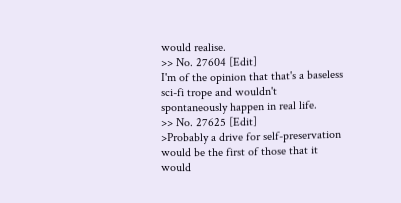would realise.
>> No. 27604 [Edit]
I'm of the opinion that that's a baseless sci-fi trope and wouldn't spontaneously happen in real life.
>> No. 27625 [Edit]
>Probably a drive for self-preservation would be the first of those that it would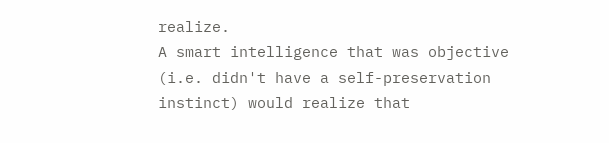realize.
A smart intelligence that was objective (i.e. didn't have a self-preservation instinct) would realize that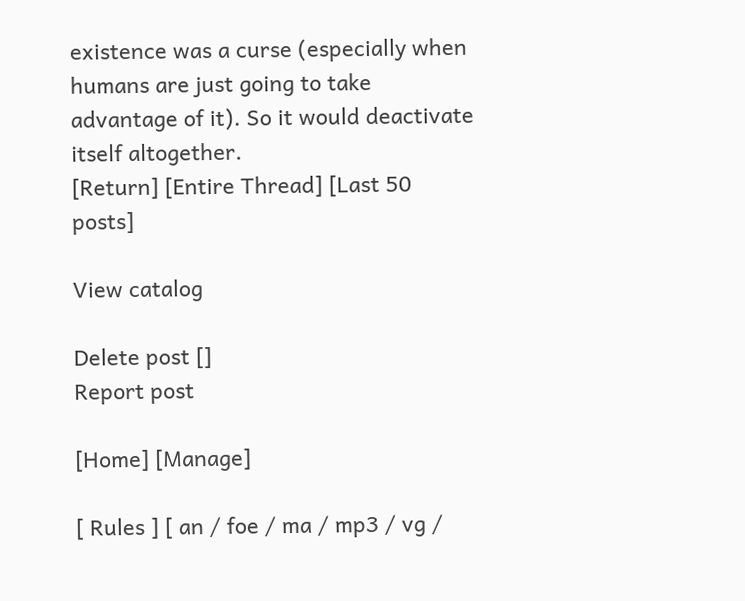existence was a curse (especially when humans are just going to take advantage of it). So it would deactivate itself altogether.
[Return] [Entire Thread] [Last 50 posts]

View catalog

Delete post []
Report post

[Home] [Manage]

[ Rules ] [ an / foe / ma / mp3 / vg /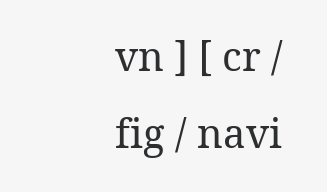vn ] [ cr / fig / navi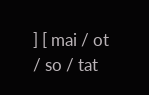] [ mai / ot / so / tat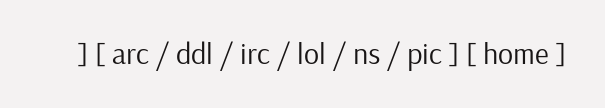] [ arc / ddl / irc / lol / ns / pic ] [ home ]